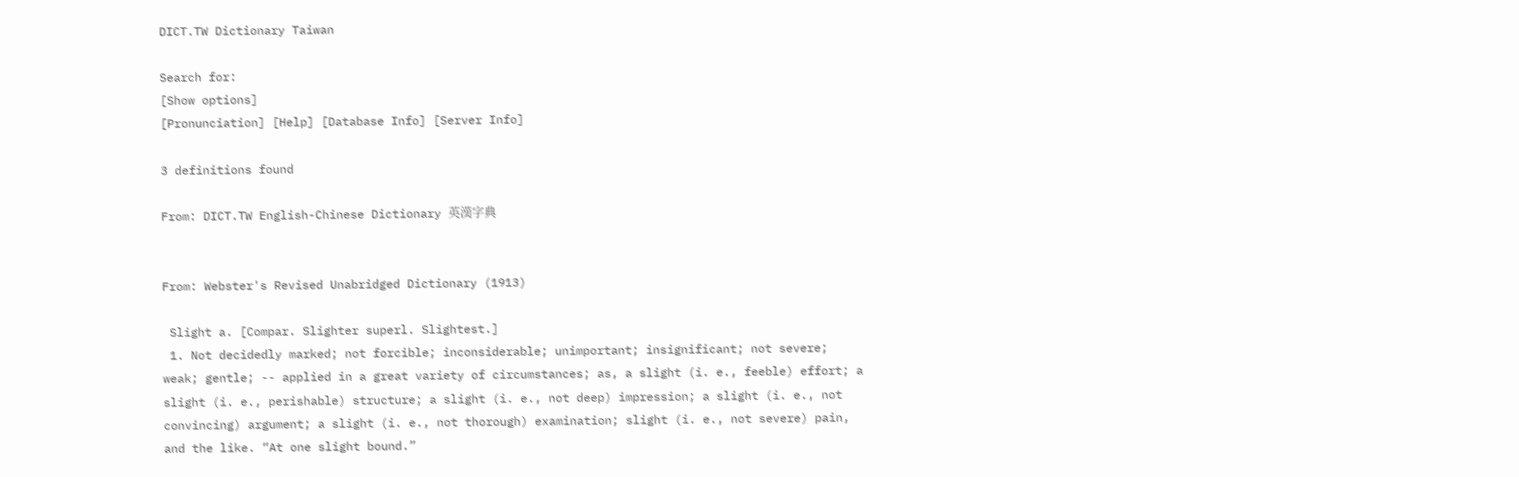DICT.TW Dictionary Taiwan

Search for:
[Show options]
[Pronunciation] [Help] [Database Info] [Server Info]

3 definitions found

From: DICT.TW English-Chinese Dictionary 英漢字典


From: Webster's Revised Unabridged Dictionary (1913)

 Slight a. [Compar. Slighter superl. Slightest.]
 1. Not decidedly marked; not forcible; inconsiderable; unimportant; insignificant; not severe; weak; gentle; -- applied in a great variety of circumstances; as, a slight (i. e., feeble) effort; a slight (i. e., perishable) structure; a slight (i. e., not deep) impression; a slight (i. e., not convincing) argument; a slight (i. e., not thorough) examination; slight (i. e., not severe) pain, and the like. “At one slight bound.”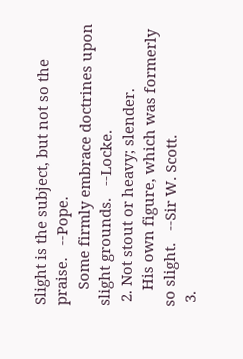Slight is the subject, but not so the praise.   --Pope.
    Some firmly embrace doctrines upon slight grounds.   --Locke.
 2. Not stout or heavy; slender.
    His own figure, which was formerly so slight.   --Sir W. Scott.
 3.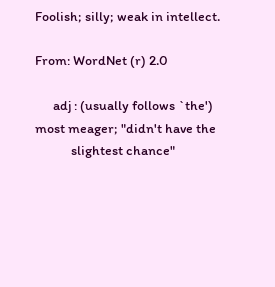Foolish; silly; weak in intellect.

From: WordNet (r) 2.0

      adj : (usually follows `the') most meager; "didn't have the
            slightest chance"